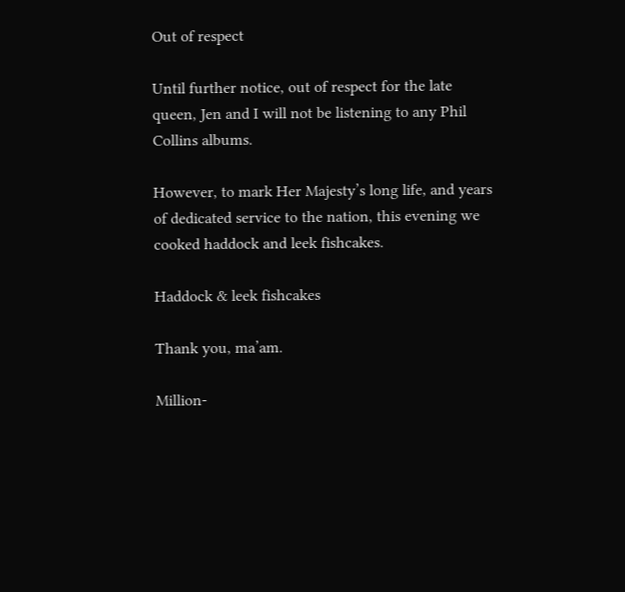Out of respect

Until further notice, out of respect for the late queen, Jen and I will not be listening to any Phil Collins albums.

However, to mark Her Majesty’s long life, and years of dedicated service to the nation, this evening we cooked haddock and leek fishcakes.

Haddock & leek fishcakes

Thank you, ma’am.

Million-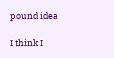pound idea

I think I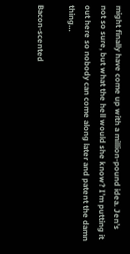might finally have come up with a million-pound idea. Jen’s not so sure, but what the hell would she know? I’m putting it out here so nobody can come along later and patent the damn thing…

Bacon-scented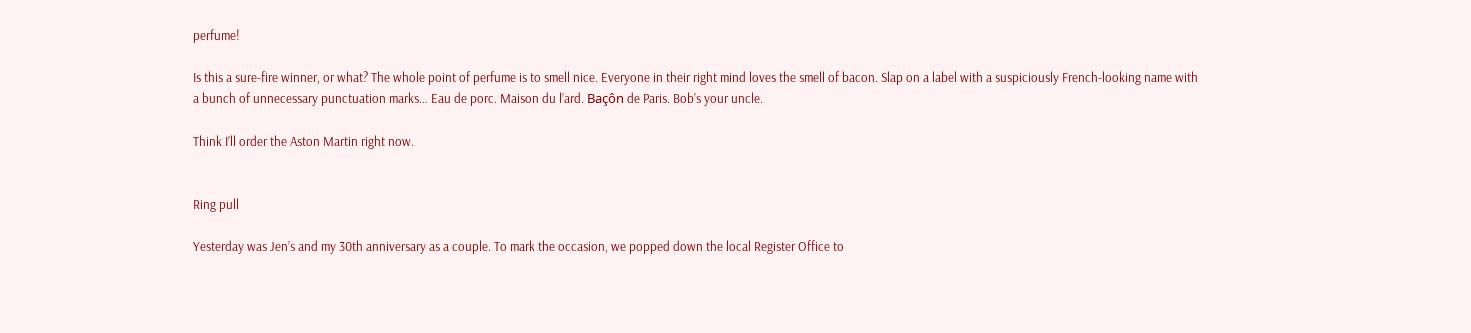perfume!

Is this a sure-fire winner, or what? The whole point of perfume is to smell nice. Everyone in their right mind loves the smell of bacon. Slap on a label with a suspiciously French-looking name with a bunch of unnecessary punctuation marks… Eau de porc. Maison du l’ard. Baçôn de Paris. Bob’s your uncle.

Think I’ll order the Aston Martin right now.


Ring pull

Yesterday was Jen’s and my 30th anniversary as a couple. To mark the occasion, we popped down the local Register Office to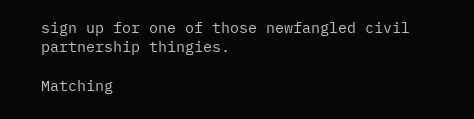sign up for one of those newfangled civil partnership thingies.

Matching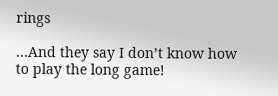rings

…And they say I don’t know how to play the long game!